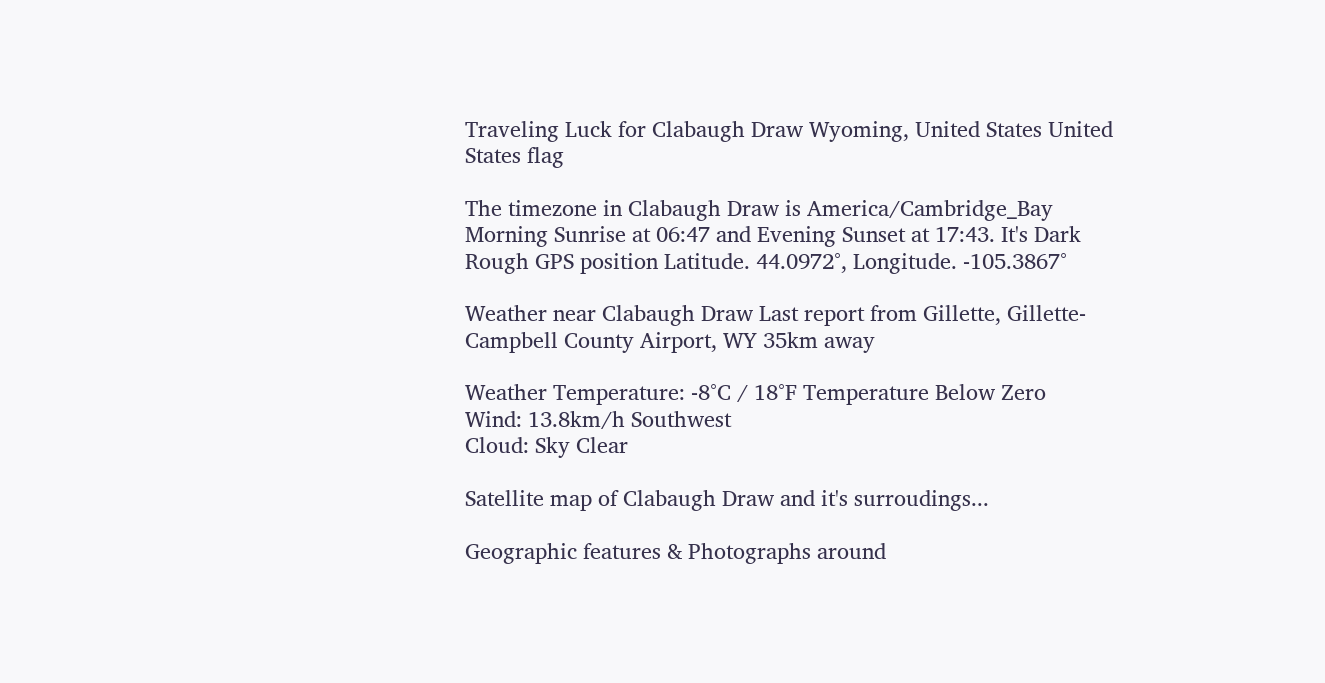Traveling Luck for Clabaugh Draw Wyoming, United States United States flag

The timezone in Clabaugh Draw is America/Cambridge_Bay
Morning Sunrise at 06:47 and Evening Sunset at 17:43. It's Dark
Rough GPS position Latitude. 44.0972°, Longitude. -105.3867°

Weather near Clabaugh Draw Last report from Gillette, Gillette-Campbell County Airport, WY 35km away

Weather Temperature: -8°C / 18°F Temperature Below Zero
Wind: 13.8km/h Southwest
Cloud: Sky Clear

Satellite map of Clabaugh Draw and it's surroudings...

Geographic features & Photographs around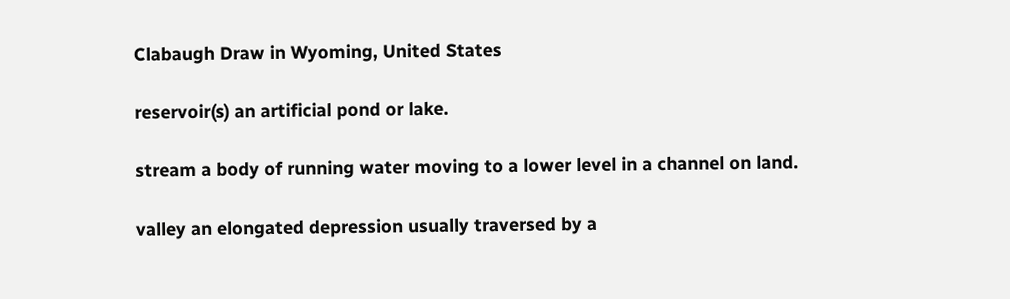Clabaugh Draw in Wyoming, United States

reservoir(s) an artificial pond or lake.

stream a body of running water moving to a lower level in a channel on land.

valley an elongated depression usually traversed by a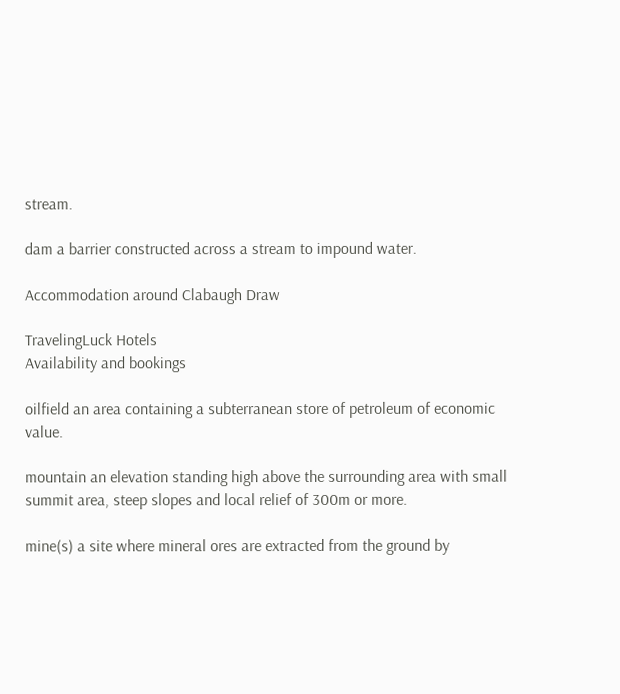stream.

dam a barrier constructed across a stream to impound water.

Accommodation around Clabaugh Draw

TravelingLuck Hotels
Availability and bookings

oilfield an area containing a subterranean store of petroleum of economic value.

mountain an elevation standing high above the surrounding area with small summit area, steep slopes and local relief of 300m or more.

mine(s) a site where mineral ores are extracted from the ground by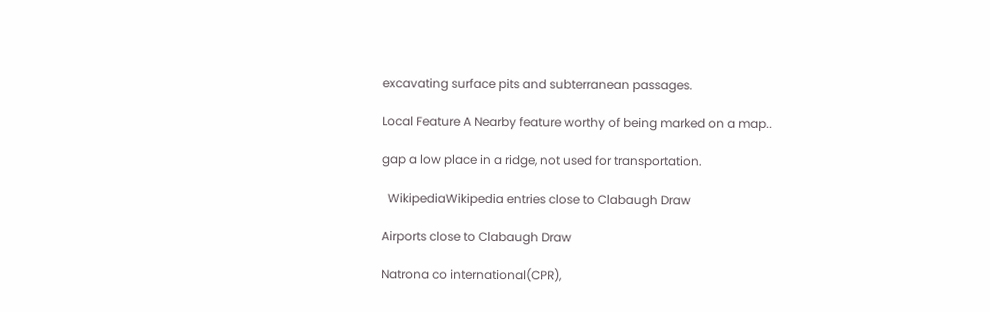excavating surface pits and subterranean passages.

Local Feature A Nearby feature worthy of being marked on a map..

gap a low place in a ridge, not used for transportation.

  WikipediaWikipedia entries close to Clabaugh Draw

Airports close to Clabaugh Draw

Natrona co international(CPR),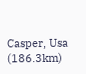Casper, Usa (186.3km)